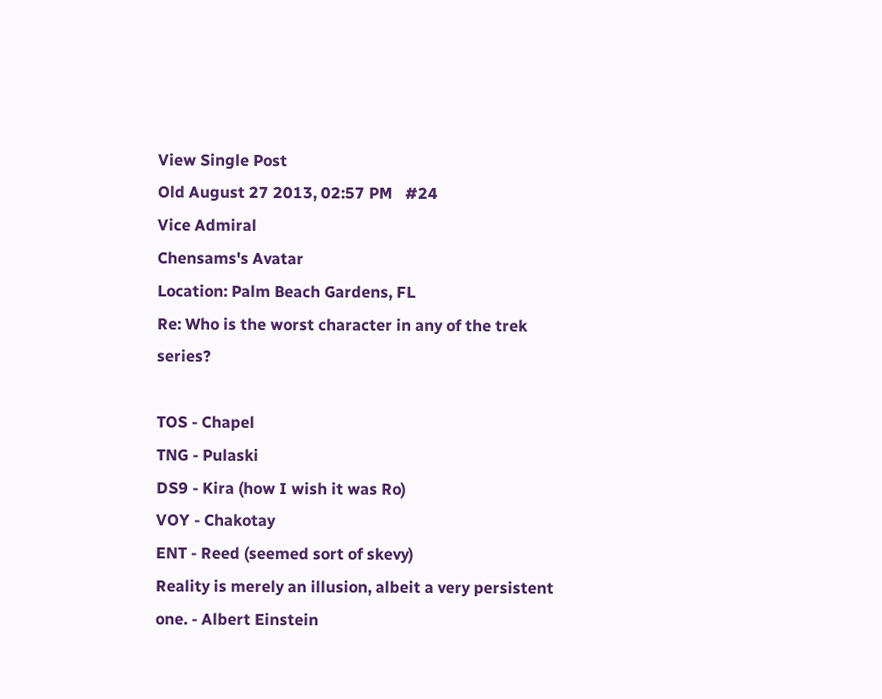View Single Post
Old August 27 2013, 02:57 PM   #24
Vice Admiral
Chensams's Avatar
Location: Palm Beach Gardens, FL
Re: Who is the worst character in any of the trek series?

TOS - Chapel
TNG - Pulaski
DS9 - Kira (how I wish it was Ro)
VOY - Chakotay
ENT - Reed (seemed sort of skevy)
Reality is merely an illusion, albeit a very persistent one. - Albert Einstein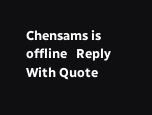Chensams is offline   Reply With Quote